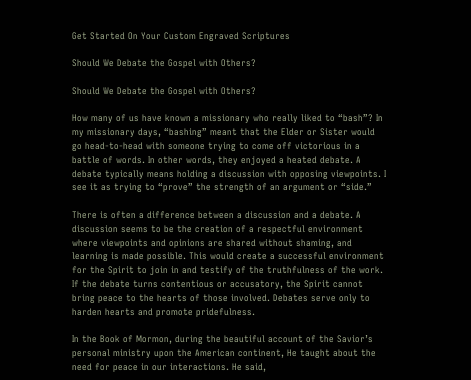Get Started On Your Custom Engraved Scriptures

Should We Debate the Gospel with Others?

Should We Debate the Gospel with Others?

How many of us have known a missionary who really liked to “bash”? In my missionary days, “bashing” meant that the Elder or Sister would go head-to-head with someone trying to come off victorious in a battle of words. In other words, they enjoyed a heated debate. A debate typically means holding a discussion with opposing viewpoints. I see it as trying to “prove” the strength of an argument or “side.”

There is often a difference between a discussion and a debate. A discussion seems to be the creation of a respectful environment where viewpoints and opinions are shared without shaming, and learning is made possible. This would create a successful environment for the Spirit to join in and testify of the truthfulness of the work. If the debate turns contentious or accusatory, the Spirit cannot bring peace to the hearts of those involved. Debates serve only to harden hearts and promote pridefulness.

In the Book of Mormon, during the beautiful account of the Savior’s personal ministry upon the American continent, He taught about the need for peace in our interactions. He said,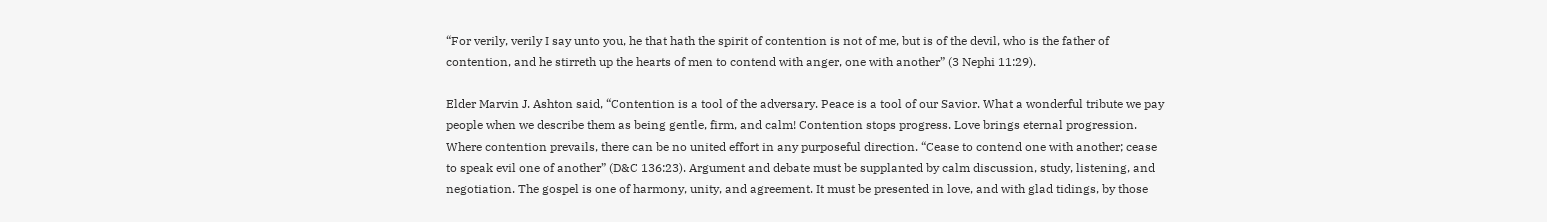“For verily, verily I say unto you, he that hath the spirit of contention is not of me, but is of the devil, who is the father of contention, and he stirreth up the hearts of men to contend with anger, one with another” (3 Nephi 11:29).

Elder Marvin J. Ashton said, “Contention is a tool of the adversary. Peace is a tool of our Savior. What a wonderful tribute we pay people when we describe them as being gentle, firm, and calm! Contention stops progress. Love brings eternal progression. Where contention prevails, there can be no united effort in any purposeful direction. “Cease to contend one with another; cease to speak evil one of another” (D&C 136:23). Argument and debate must be supplanted by calm discussion, study, listening, and negotiation. The gospel is one of harmony, unity, and agreement. It must be presented in love, and with glad tidings, by those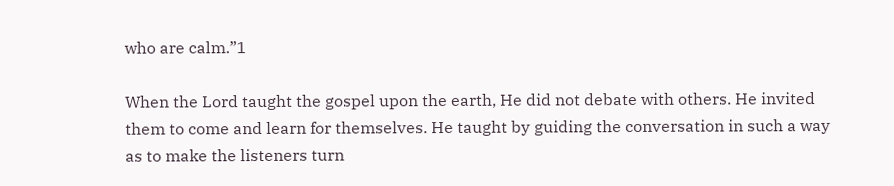who are calm.”1

When the Lord taught the gospel upon the earth, He did not debate with others. He invited them to come and learn for themselves. He taught by guiding the conversation in such a way as to make the listeners turn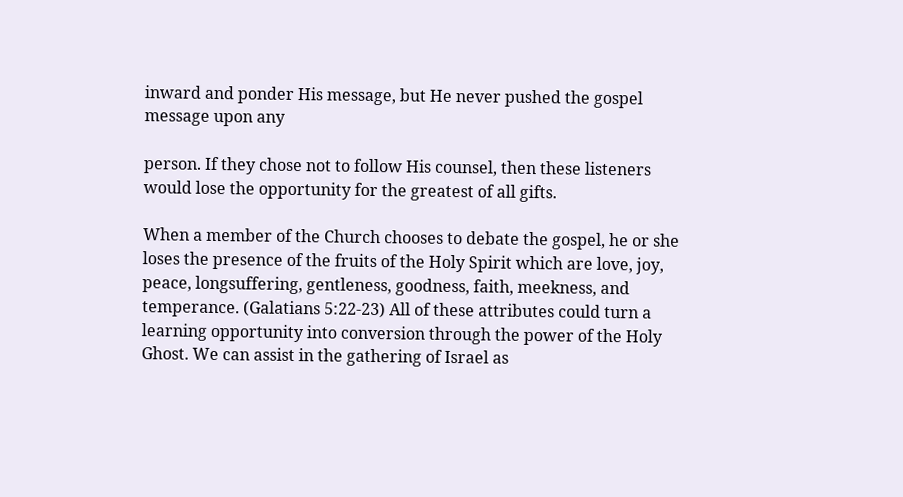inward and ponder His message, but He never pushed the gospel message upon any

person. If they chose not to follow His counsel, then these listeners would lose the opportunity for the greatest of all gifts.

When a member of the Church chooses to debate the gospel, he or she loses the presence of the fruits of the Holy Spirit which are love, joy, peace, longsuffering, gentleness, goodness, faith, meekness, and temperance. (Galatians 5:22-23) All of these attributes could turn a learning opportunity into conversion through the power of the Holy Ghost. We can assist in the gathering of Israel as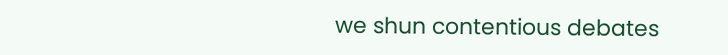we shun contentious debates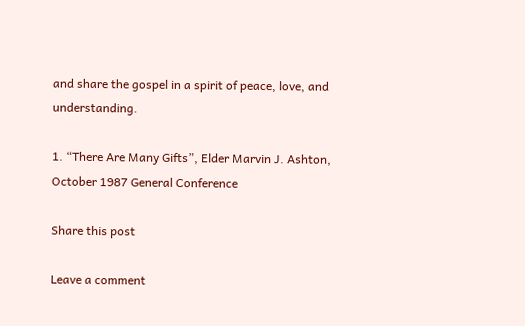and share the gospel in a spirit of peace, love, and understanding.

1. “There Are Many Gifts”, Elder Marvin J. Ashton, October 1987 General Conference

Share this post

Leave a comment